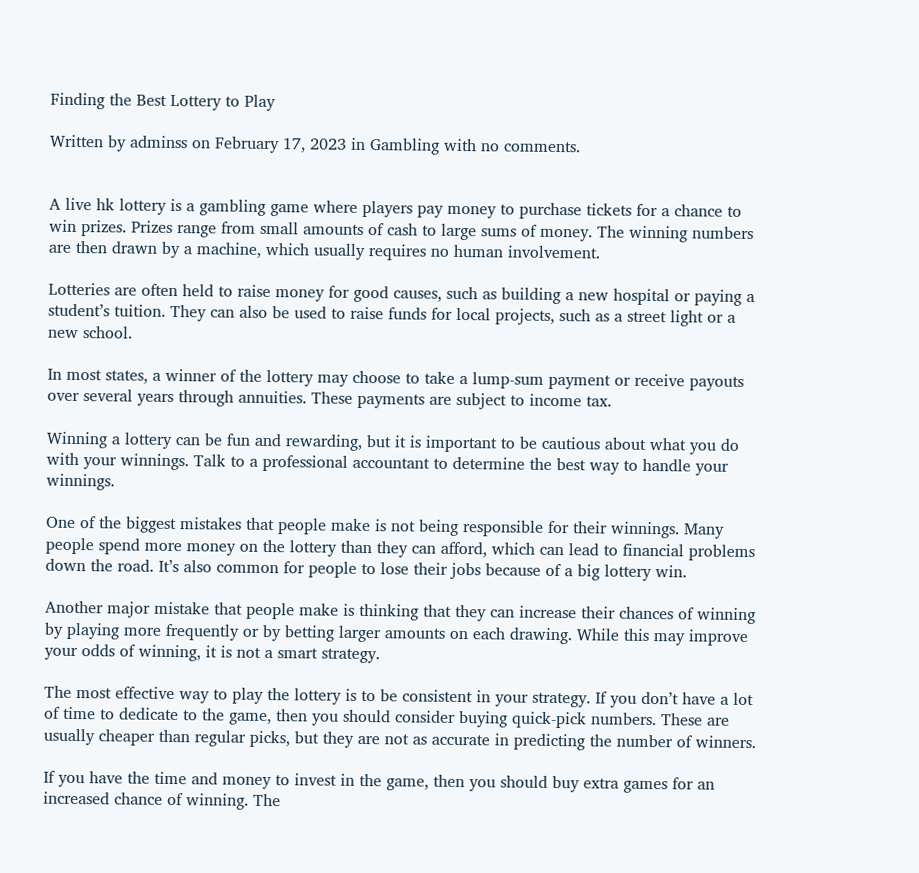Finding the Best Lottery to Play

Written by adminss on February 17, 2023 in Gambling with no comments.


A live hk lottery is a gambling game where players pay money to purchase tickets for a chance to win prizes. Prizes range from small amounts of cash to large sums of money. The winning numbers are then drawn by a machine, which usually requires no human involvement.

Lotteries are often held to raise money for good causes, such as building a new hospital or paying a student’s tuition. They can also be used to raise funds for local projects, such as a street light or a new school.

In most states, a winner of the lottery may choose to take a lump-sum payment or receive payouts over several years through annuities. These payments are subject to income tax.

Winning a lottery can be fun and rewarding, but it is important to be cautious about what you do with your winnings. Talk to a professional accountant to determine the best way to handle your winnings.

One of the biggest mistakes that people make is not being responsible for their winnings. Many people spend more money on the lottery than they can afford, which can lead to financial problems down the road. It’s also common for people to lose their jobs because of a big lottery win.

Another major mistake that people make is thinking that they can increase their chances of winning by playing more frequently or by betting larger amounts on each drawing. While this may improve your odds of winning, it is not a smart strategy.

The most effective way to play the lottery is to be consistent in your strategy. If you don’t have a lot of time to dedicate to the game, then you should consider buying quick-pick numbers. These are usually cheaper than regular picks, but they are not as accurate in predicting the number of winners.

If you have the time and money to invest in the game, then you should buy extra games for an increased chance of winning. The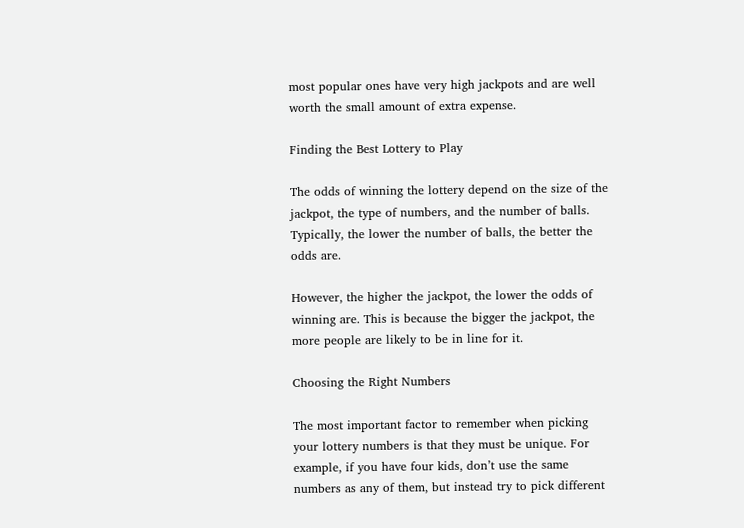most popular ones have very high jackpots and are well worth the small amount of extra expense.

Finding the Best Lottery to Play

The odds of winning the lottery depend on the size of the jackpot, the type of numbers, and the number of balls. Typically, the lower the number of balls, the better the odds are.

However, the higher the jackpot, the lower the odds of winning are. This is because the bigger the jackpot, the more people are likely to be in line for it.

Choosing the Right Numbers

The most important factor to remember when picking your lottery numbers is that they must be unique. For example, if you have four kids, don’t use the same numbers as any of them, but instead try to pick different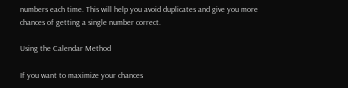numbers each time. This will help you avoid duplicates and give you more chances of getting a single number correct.

Using the Calendar Method

If you want to maximize your chances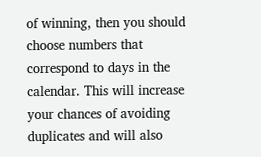of winning, then you should choose numbers that correspond to days in the calendar. This will increase your chances of avoiding duplicates and will also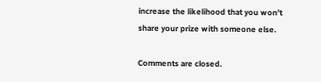increase the likelihood that you won’t share your prize with someone else.

Comments are closed.